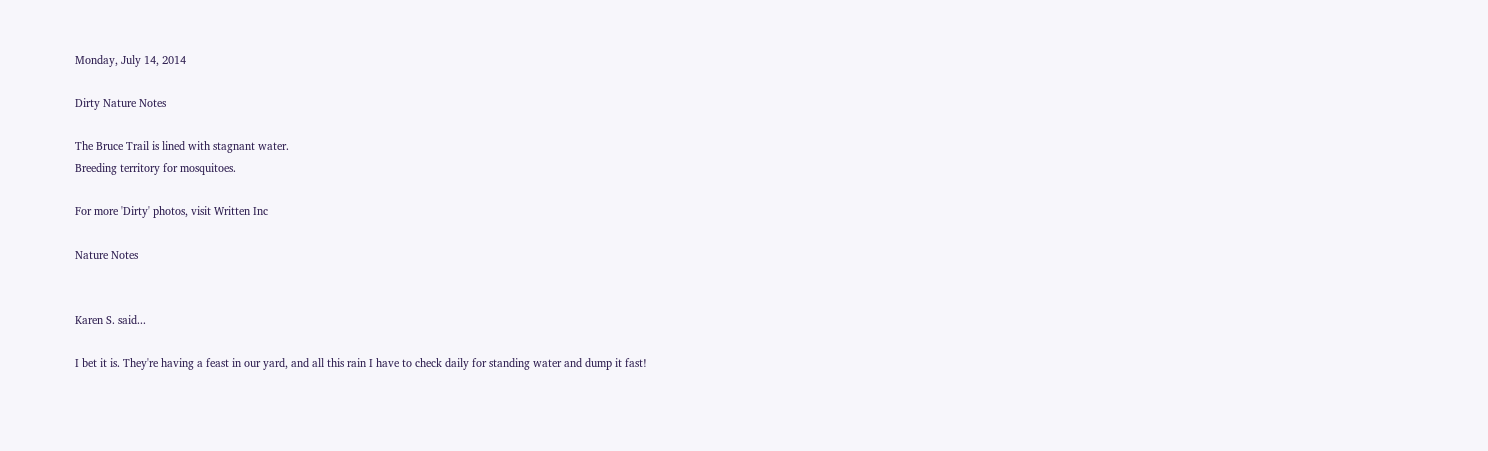Monday, July 14, 2014

Dirty Nature Notes

The Bruce Trail is lined with stagnant water.
Breeding territory for mosquitoes.

For more 'Dirty' photos, visit Written Inc

Nature Notes


Karen S. said...

I bet it is. They're having a feast in our yard, and all this rain I have to check daily for standing water and dump it fast!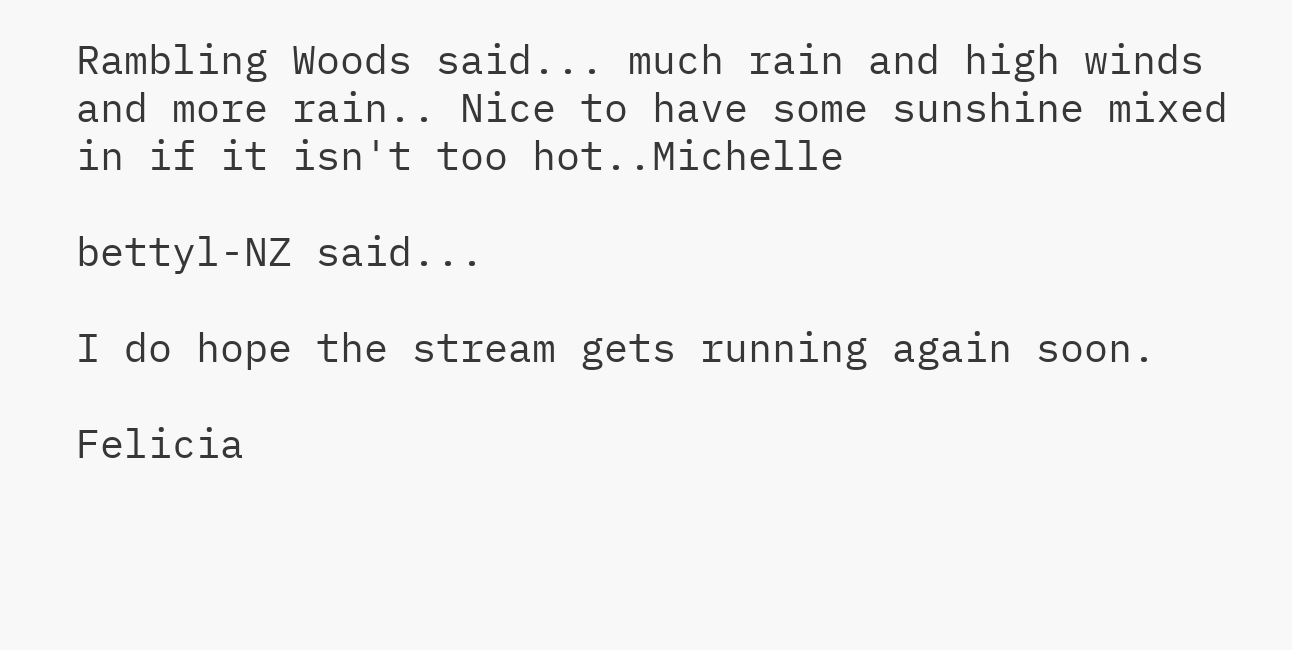Rambling Woods said... much rain and high winds and more rain.. Nice to have some sunshine mixed in if it isn't too hot..Michelle

bettyl-NZ said...

I do hope the stream gets running again soon.

Felicia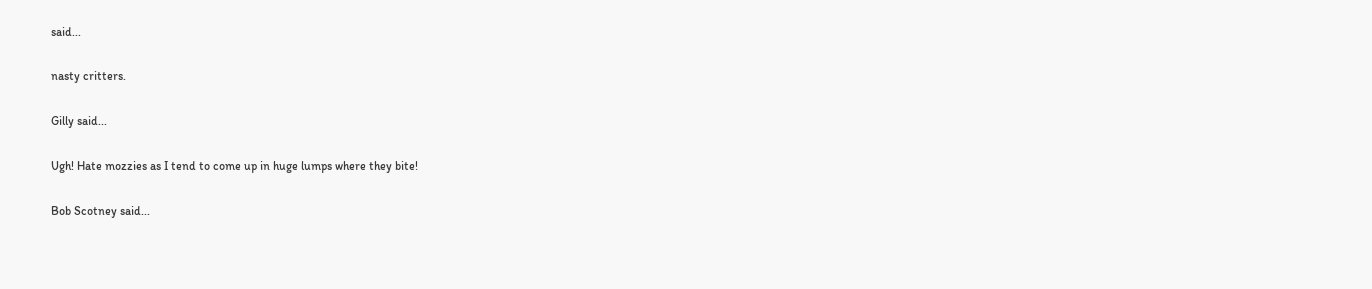said...

nasty critters.

Gilly said...

Ugh! Hate mozzies as I tend to come up in huge lumps where they bite!

Bob Scotney said...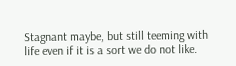Stagnant maybe, but still teeming with life even if it is a sort we do not like.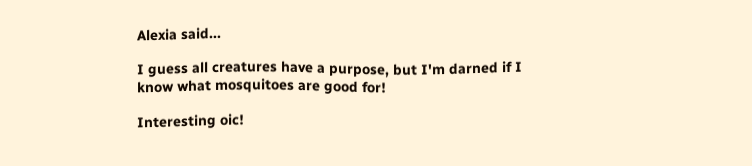Alexia said...

I guess all creatures have a purpose, but I'm darned if I know what mosquitoes are good for!

Interesting oic!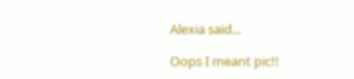Alexia said...

Oops I meant pic!!